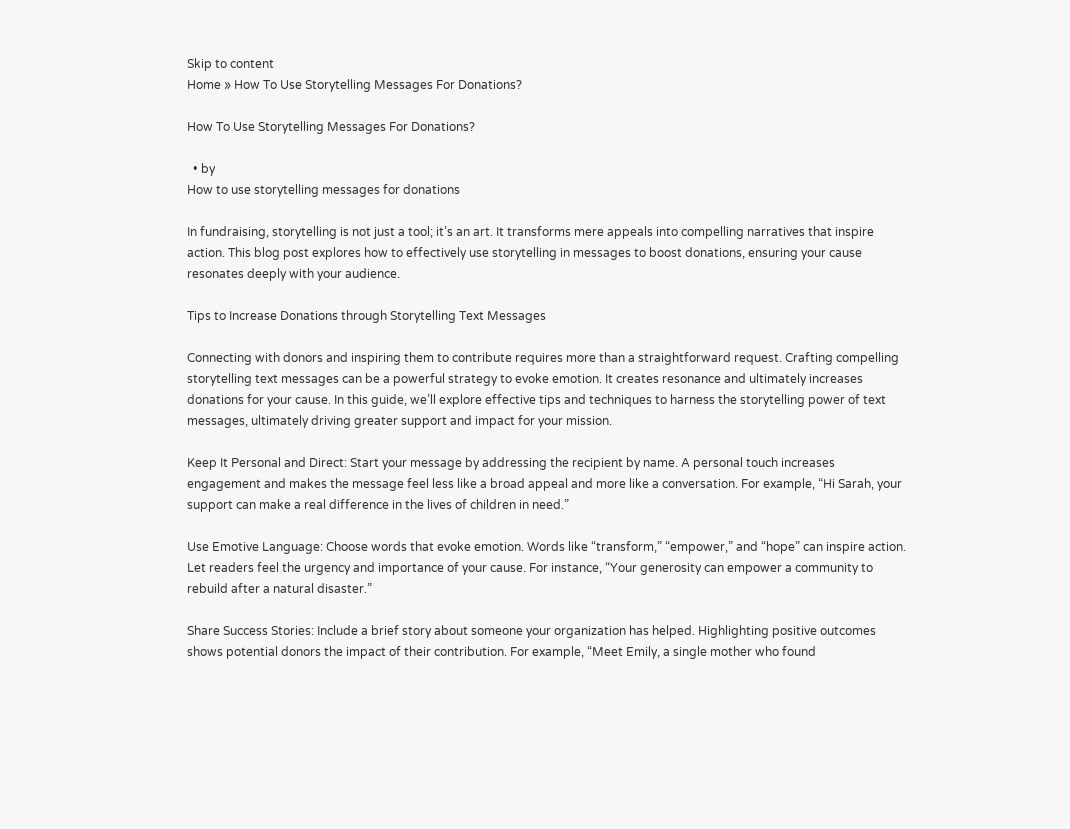Skip to content
Home » How To Use Storytelling Messages For Donations?

How To Use Storytelling Messages For Donations?

  • by
How to use storytelling messages for donations

In fundraising, storytelling is not just a tool; it’s an art. It transforms mere appeals into compelling narratives that inspire action. This blog post explores how to effectively use storytelling in messages to boost donations, ensuring your cause resonates deeply with your audience.

Tips to Increase Donations through Storytelling Text Messages

Connecting with donors and inspiring them to contribute requires more than a straightforward request. Crafting compelling storytelling text messages can be a powerful strategy to evoke emotion. It creates resonance and ultimately increases donations for your cause. In this guide, we’ll explore effective tips and techniques to harness the storytelling power of text messages, ultimately driving greater support and impact for your mission.

Keep It Personal and Direct: Start your message by addressing the recipient by name. A personal touch increases engagement and makes the message feel less like a broad appeal and more like a conversation. For example, “Hi Sarah, your support can make a real difference in the lives of children in need.”

Use Emotive Language: Choose words that evoke emotion. Words like “transform,” “empower,” and “hope” can inspire action. Let readers feel the urgency and importance of your cause. For instance, “Your generosity can empower a community to rebuild after a natural disaster.”

Share Success Stories: Include a brief story about someone your organization has helped. Highlighting positive outcomes shows potential donors the impact of their contribution. For example, “Meet Emily, a single mother who found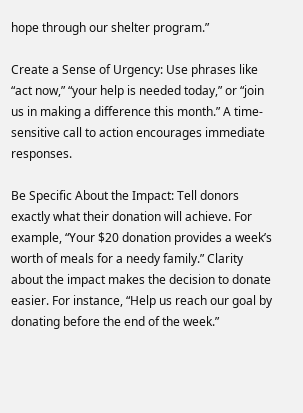hope through our shelter program.”

Create a Sense of Urgency: Use phrases like “act now,” “your help is needed today,” or “join us in making a difference this month.” A time-sensitive call to action encourages immediate responses.

Be Specific About the Impact: Tell donors exactly what their donation will achieve. For example, “Your $20 donation provides a week’s worth of meals for a needy family.” Clarity about the impact makes the decision to donate easier. For instance, “Help us reach our goal by donating before the end of the week.”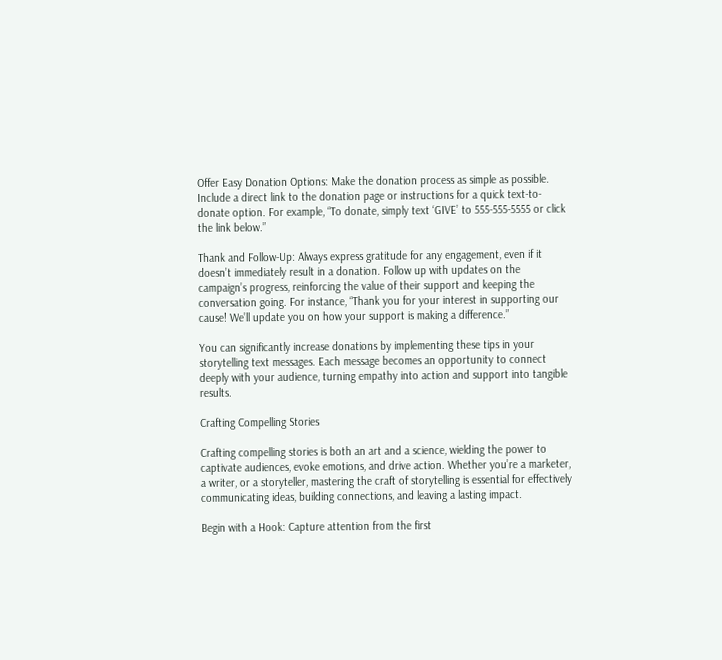Offer Easy Donation Options: Make the donation process as simple as possible. Include a direct link to the donation page or instructions for a quick text-to-donate option. For example, “To donate, simply text ‘GIVE’ to 555-555-5555 or click the link below.”

Thank and Follow-Up: Always express gratitude for any engagement, even if it doesn’t immediately result in a donation. Follow up with updates on the campaign’s progress, reinforcing the value of their support and keeping the conversation going. For instance, “Thank you for your interest in supporting our cause! We’ll update you on how your support is making a difference.”

You can significantly increase donations by implementing these tips in your storytelling text messages. Each message becomes an opportunity to connect deeply with your audience, turning empathy into action and support into tangible results.

Crafting Compelling Stories

Crafting compelling stories is both an art and a science, wielding the power to captivate audiences, evoke emotions, and drive action. Whether you’re a marketer, a writer, or a storyteller, mastering the craft of storytelling is essential for effectively communicating ideas, building connections, and leaving a lasting impact.

Begin with a Hook: Capture attention from the first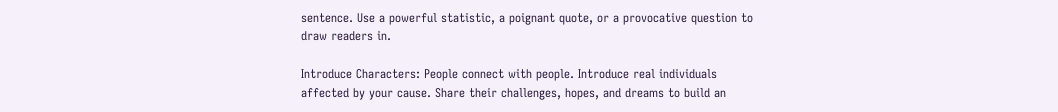sentence. Use a powerful statistic, a poignant quote, or a provocative question to draw readers in.

Introduce Characters: People connect with people. Introduce real individuals affected by your cause. Share their challenges, hopes, and dreams to build an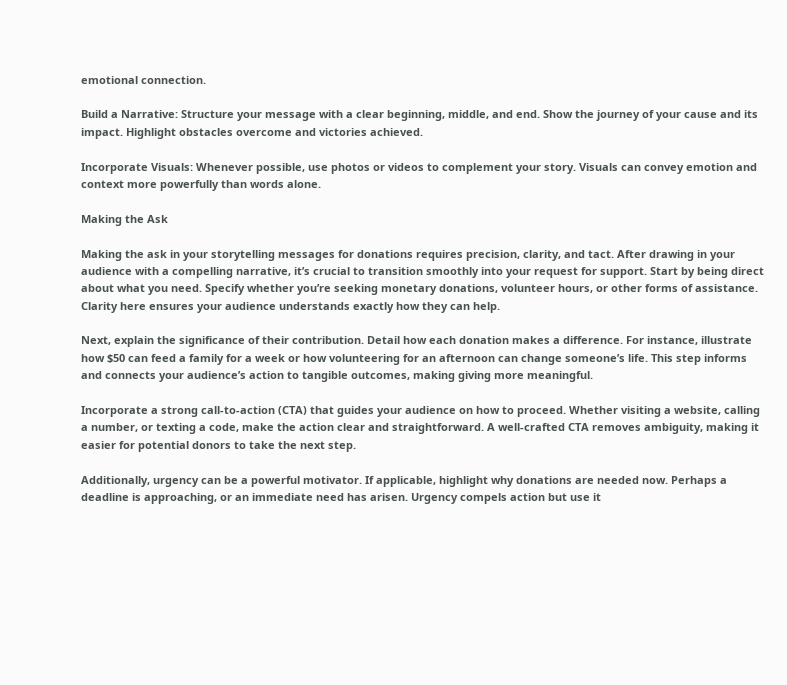emotional connection.

Build a Narrative: Structure your message with a clear beginning, middle, and end. Show the journey of your cause and its impact. Highlight obstacles overcome and victories achieved.

Incorporate Visuals: Whenever possible, use photos or videos to complement your story. Visuals can convey emotion and context more powerfully than words alone.

Making the Ask

Making the ask in your storytelling messages for donations requires precision, clarity, and tact. After drawing in your audience with a compelling narrative, it’s crucial to transition smoothly into your request for support. Start by being direct about what you need. Specify whether you’re seeking monetary donations, volunteer hours, or other forms of assistance. Clarity here ensures your audience understands exactly how they can help.

Next, explain the significance of their contribution. Detail how each donation makes a difference. For instance, illustrate how $50 can feed a family for a week or how volunteering for an afternoon can change someone’s life. This step informs and connects your audience’s action to tangible outcomes, making giving more meaningful.

Incorporate a strong call-to-action (CTA) that guides your audience on how to proceed. Whether visiting a website, calling a number, or texting a code, make the action clear and straightforward. A well-crafted CTA removes ambiguity, making it easier for potential donors to take the next step.

Additionally, urgency can be a powerful motivator. If applicable, highlight why donations are needed now. Perhaps a deadline is approaching, or an immediate need has arisen. Urgency compels action but use it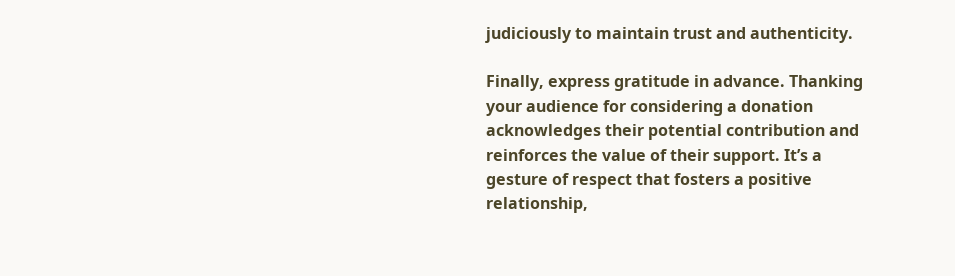judiciously to maintain trust and authenticity.

Finally, express gratitude in advance. Thanking your audience for considering a donation acknowledges their potential contribution and reinforces the value of their support. It’s a gesture of respect that fosters a positive relationship,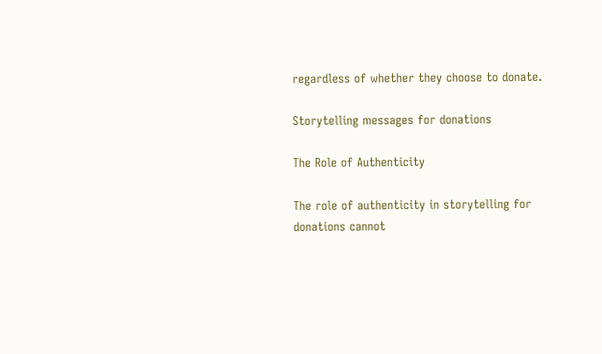regardless of whether they choose to donate.

Storytelling messages for donations

The Role of Authenticity

The role of authenticity in storytelling for donations cannot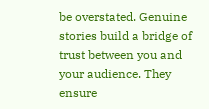be overstated. Genuine stories build a bridge of trust between you and your audience. They ensure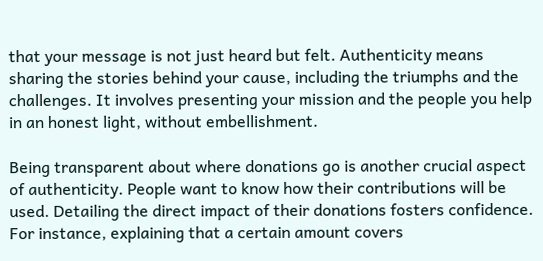that your message is not just heard but felt. Authenticity means sharing the stories behind your cause, including the triumphs and the challenges. It involves presenting your mission and the people you help in an honest light, without embellishment.

Being transparent about where donations go is another crucial aspect of authenticity. People want to know how their contributions will be used. Detailing the direct impact of their donations fosters confidence. For instance, explaining that a certain amount covers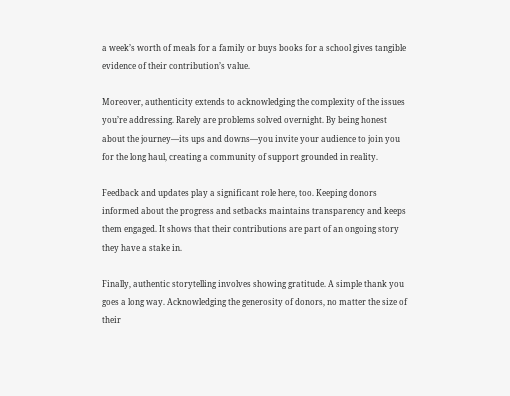a week’s worth of meals for a family or buys books for a school gives tangible evidence of their contribution’s value.

Moreover, authenticity extends to acknowledging the complexity of the issues you’re addressing. Rarely are problems solved overnight. By being honest about the journey—its ups and downs—you invite your audience to join you for the long haul, creating a community of support grounded in reality.

Feedback and updates play a significant role here, too. Keeping donors informed about the progress and setbacks maintains transparency and keeps them engaged. It shows that their contributions are part of an ongoing story they have a stake in.

Finally, authentic storytelling involves showing gratitude. A simple thank you goes a long way. Acknowledging the generosity of donors, no matter the size of their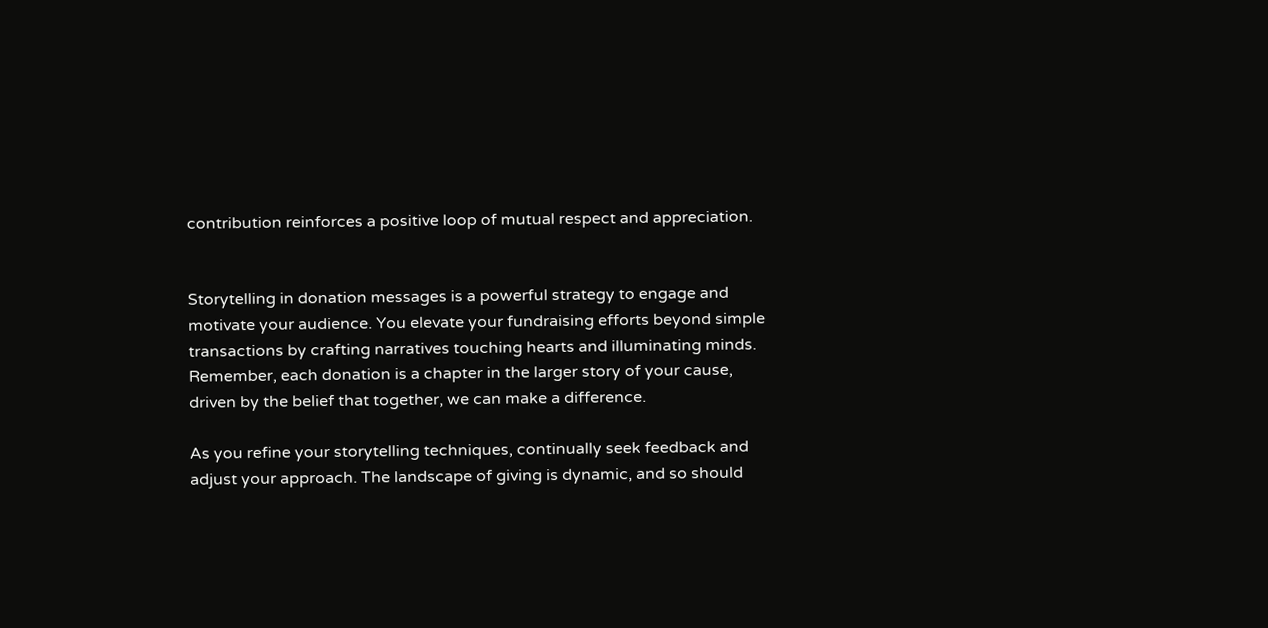contribution reinforces a positive loop of mutual respect and appreciation.


Storytelling in donation messages is a powerful strategy to engage and motivate your audience. You elevate your fundraising efforts beyond simple transactions by crafting narratives touching hearts and illuminating minds. Remember, each donation is a chapter in the larger story of your cause, driven by the belief that together, we can make a difference.

As you refine your storytelling techniques, continually seek feedback and adjust your approach. The landscape of giving is dynamic, and so should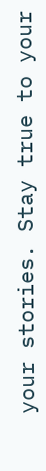your stories. Stay true to your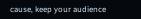cause, keep your audience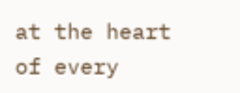at the heart of every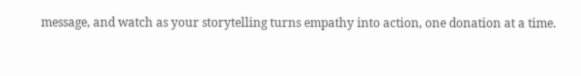message, and watch as your storytelling turns empathy into action, one donation at a time.